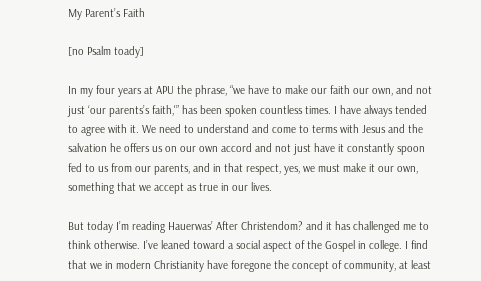My Parent’s Faith

[no Psalm toady]

In my four years at APU the phrase, “we have to make our faith our own, and not just ‘our parents’s faith,'” has been spoken countless times. I have always tended to agree with it. We need to understand and come to terms with Jesus and the salvation he offers us on our own accord and not just have it constantly spoon fed to us from our parents, and in that respect, yes, we must make it our own, something that we accept as true in our lives.

But today I’m reading Hauerwas’ After Christendom? and it has challenged me to think otherwise. I’ve leaned toward a social aspect of the Gospel in college. I find that we in modern Christianity have foregone the concept of community, at least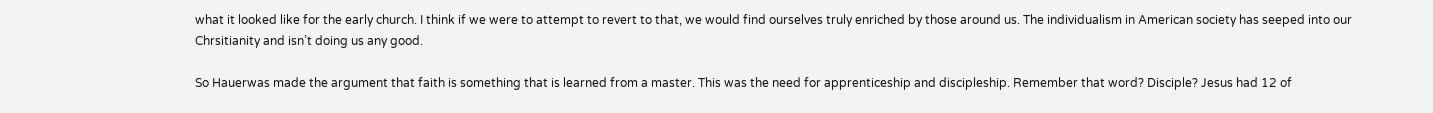what it looked like for the early church. I think if we were to attempt to revert to that, we would find ourselves truly enriched by those around us. The individualism in American society has seeped into our Chrsitianity and isn’t doing us any good.

So Hauerwas made the argument that faith is something that is learned from a master. This was the need for apprenticeship and discipleship. Remember that word? Disciple? Jesus had 12 of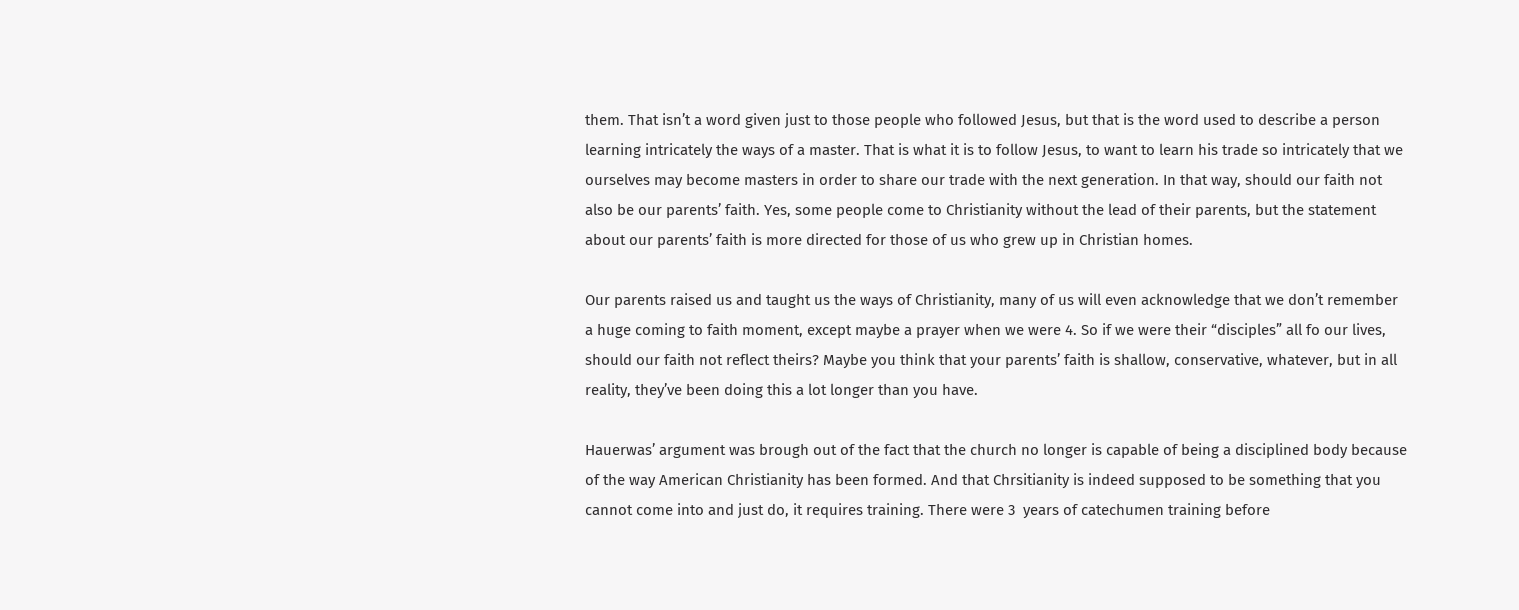them. That isn’t a word given just to those people who followed Jesus, but that is the word used to describe a person learning intricately the ways of a master. That is what it is to follow Jesus, to want to learn his trade so intricately that we ourselves may become masters in order to share our trade with the next generation. In that way, should our faith not also be our parents’ faith. Yes, some people come to Christianity without the lead of their parents, but the statement about our parents’ faith is more directed for those of us who grew up in Christian homes.

Our parents raised us and taught us the ways of Christianity, many of us will even acknowledge that we don’t remember a huge coming to faith moment, except maybe a prayer when we were 4. So if we were their “disciples” all fo our lives, should our faith not reflect theirs? Maybe you think that your parents’ faith is shallow, conservative, whatever, but in all reality, they’ve been doing this a lot longer than you have.

Hauerwas’ argument was brough out of the fact that the church no longer is capable of being a disciplined body because of the way American Christianity has been formed. And that Chrsitianity is indeed supposed to be something that you cannot come into and just do, it requires training. There were 3  years of catechumen training before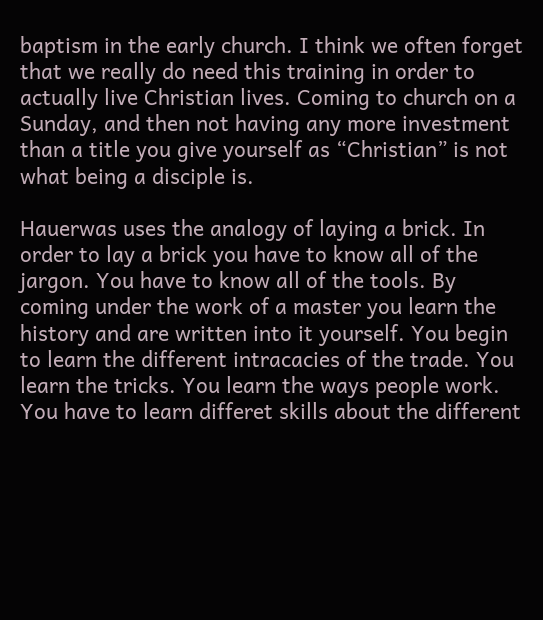baptism in the early church. I think we often forget that we really do need this training in order to actually live Christian lives. Coming to church on a Sunday, and then not having any more investment than a title you give yourself as “Christian” is not what being a disciple is.

Hauerwas uses the analogy of laying a brick. In order to lay a brick you have to know all of the jargon. You have to know all of the tools. By coming under the work of a master you learn the history and are written into it yourself. You begin to learn the different intracacies of the trade. You learn the tricks. You learn the ways people work. You have to learn differet skills about the different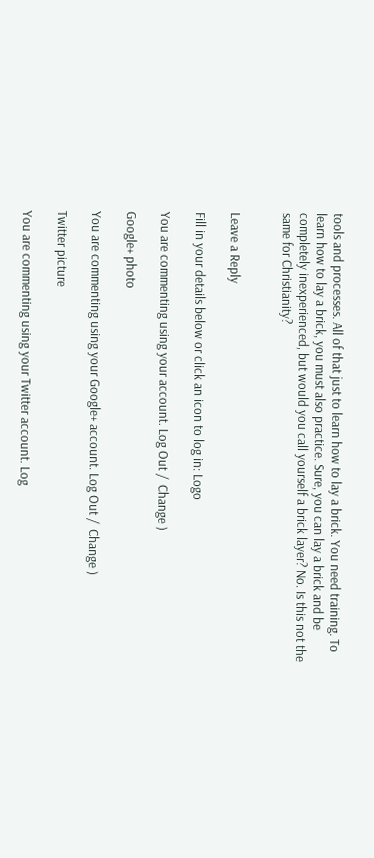tools and processes. All of that just to learn how to lay a brick. You need training. To learn how to lay a brick, you must also practice. Sure, you can lay a brick and be completely inexperienced, but would you call yourself a brick layer? No. Is this not the same for Christianity?


Leave a Reply

Fill in your details below or click an icon to log in: Logo

You are commenting using your account. Log Out /  Change )

Google+ photo

You are commenting using your Google+ account. Log Out /  Change )

Twitter picture

You are commenting using your Twitter account. Log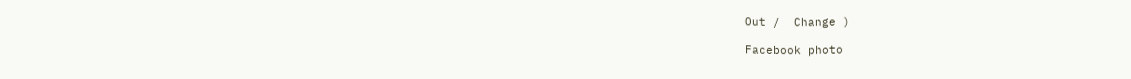Out /  Change )

Facebook photo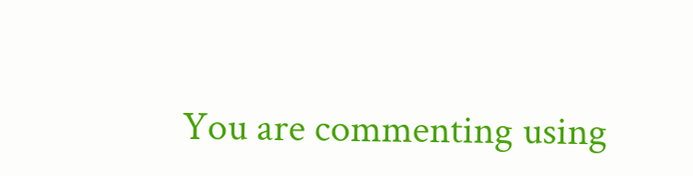You are commenting using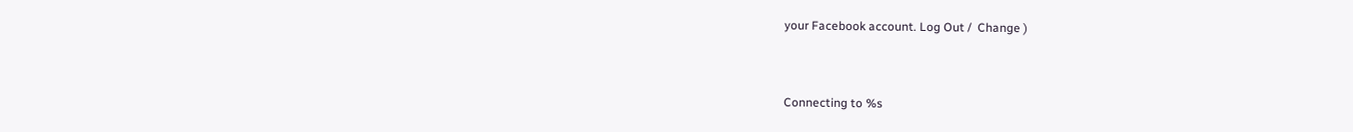your Facebook account. Log Out /  Change )


Connecting to %s